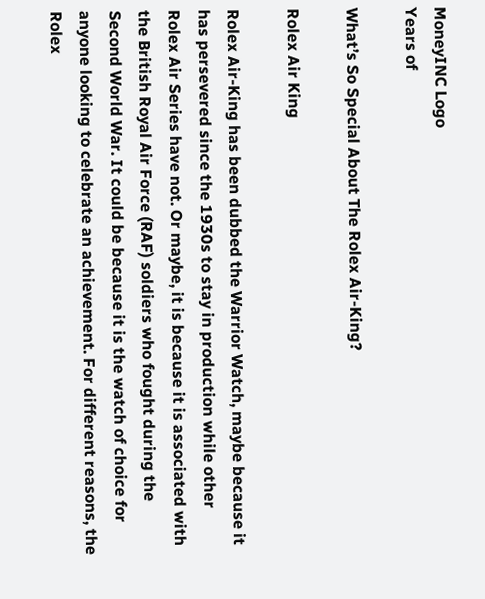MoneyINC Logo
Years of

What’s So Special About The Rolex Air-King?

Rolex Air King

Rolex Air-King has been dubbed the Warrior Watch, maybe because it has persevered since the 1930s to stay in production while other Rolex Air Series have not. Or maybe, it is because it is associated with the British Royal Air Force (RAF) soldiers who fought during the Second World War. It could be because it is the watch of choice for anyone looking to celebrate an achievement. For different reasons, the Rolex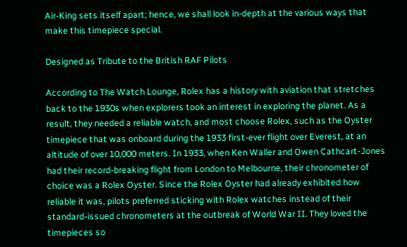Air-King sets itself apart; hence, we shall look in-depth at the various ways that make this timepiece special.

Designed as Tribute to the British RAF Pilots

According to The Watch Lounge, Rolex has a history with aviation that stretches back to the 1930s when explorers took an interest in exploring the planet. As a result, they needed a reliable watch, and most choose Rolex, such as the Oyster timepiece that was onboard during the 1933 first-ever flight over Everest, at an altitude of over 10,000 meters. In 1933, when Ken Waller and Owen Cathcart-Jones had their record-breaking flight from London to Melbourne, their chronometer of choice was a Rolex Oyster. Since the Rolex Oyster had already exhibited how reliable it was, pilots preferred sticking with Rolex watches instead of their standard-issued chronometers at the outbreak of World War II. They loved the timepieces so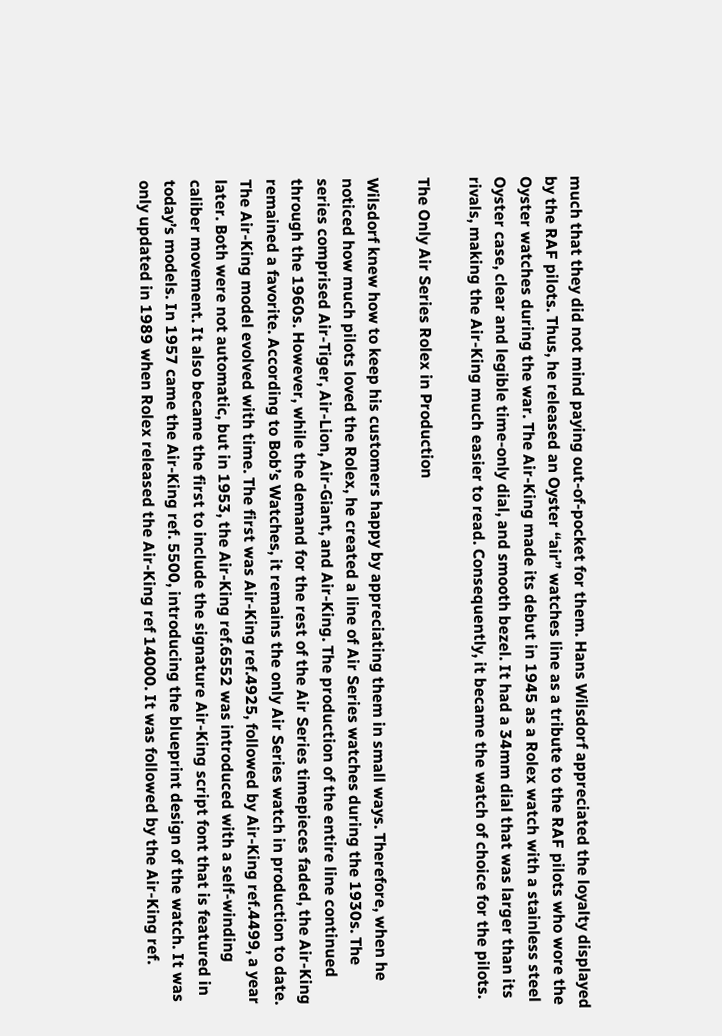much that they did not mind paying out-of-pocket for them. Hans Wilsdorf appreciated the loyalty displayed by the RAF pilots. Thus, he released an Oyster “air” watches line as a tribute to the RAF pilots who wore the Oyster watches during the war. The Air-King made its debut in 1945 as a Rolex watch with a stainless steel Oyster case, clear and legible time-only dial, and smooth bezel. It had a 34mm dial that was larger than its rivals, making the Air-King much easier to read. Consequently, it became the watch of choice for the pilots.

The Only Air Series Rolex in Production

Wilsdorf knew how to keep his customers happy by appreciating them in small ways. Therefore, when he noticed how much pilots loved the Rolex, he created a line of Air Series watches during the 1930s. The series comprised Air-Tiger, Air-Lion, Air-Giant, and Air-King. The production of the entire line continued through the 1960s. However, while the demand for the rest of the Air Series timepieces faded, the Air-King remained a favorite. According to Bob’s Watches, it remains the only Air Series watch in production to date. The Air-King model evolved with time. The first was Air-King ref.4925, followed by Air-King ref.4499, a year later. Both were not automatic, but in 1953, the Air-King ref.6552 was introduced with a self-winding caliber movement. It also became the first to include the signature Air-King script font that is featured in today’s models. In 1957 came the Air-King ref. 5500, introducing the blueprint design of the watch. It was only updated in 1989 when Rolex released the Air-King ref 14000. It was followed by the Air-King ref.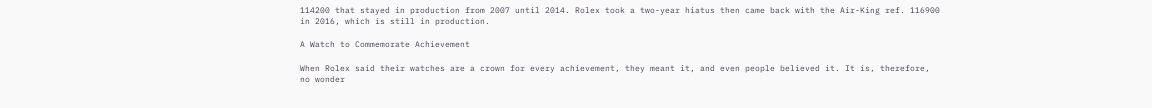114200 that stayed in production from 2007 until 2014. Rolex took a two-year hiatus then came back with the Air-King ref. 116900 in 2016, which is still in production.

A Watch to Commemorate Achievement

When Rolex said their watches are a crown for every achievement, they meant it, and even people believed it. It is, therefore, no wonder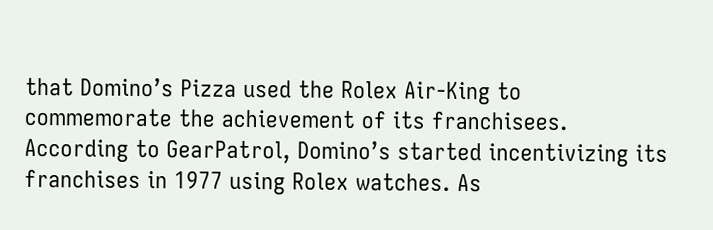that Domino’s Pizza used the Rolex Air-King to commemorate the achievement of its franchisees. According to GearPatrol, Domino’s started incentivizing its franchises in 1977 using Rolex watches. As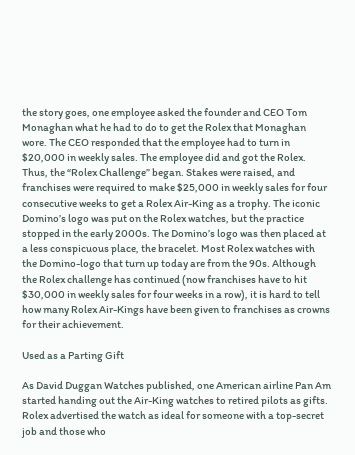the story goes, one employee asked the founder and CEO Tom Monaghan what he had to do to get the Rolex that Monaghan wore. The CEO responded that the employee had to turn in $20,000 in weekly sales. The employee did and got the Rolex. Thus, the “Rolex Challenge” began. Stakes were raised, and franchises were required to make $25,000 in weekly sales for four consecutive weeks to get a Rolex Air-King as a trophy. The iconic Domino’s logo was put on the Rolex watches, but the practice stopped in the early 2000s. The Domino’s logo was then placed at a less conspicuous place, the bracelet. Most Rolex watches with the Domino-logo that turn up today are from the 90s. Although the Rolex challenge has continued (now franchises have to hit $30,000 in weekly sales for four weeks in a row), it is hard to tell how many Rolex Air-Kings have been given to franchises as crowns for their achievement.

Used as a Parting Gift

As David Duggan Watches published, one American airline Pan Am started handing out the Air-King watches to retired pilots as gifts. Rolex advertised the watch as ideal for someone with a top-secret job and those who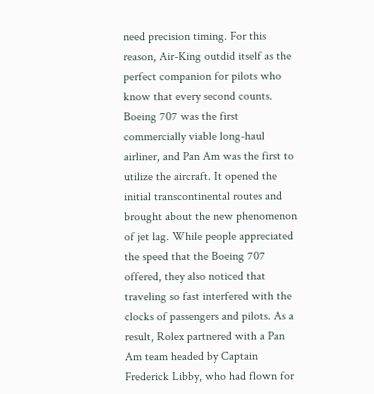need precision timing. For this reason, Air-King outdid itself as the perfect companion for pilots who know that every second counts. Boeing 707 was the first commercially viable long-haul airliner, and Pan Am was the first to utilize the aircraft. It opened the initial transcontinental routes and brought about the new phenomenon of jet lag. While people appreciated the speed that the Boeing 707 offered, they also noticed that traveling so fast interfered with the clocks of passengers and pilots. As a result, Rolex partnered with a Pan Am team headed by Captain Frederick Libby, who had flown for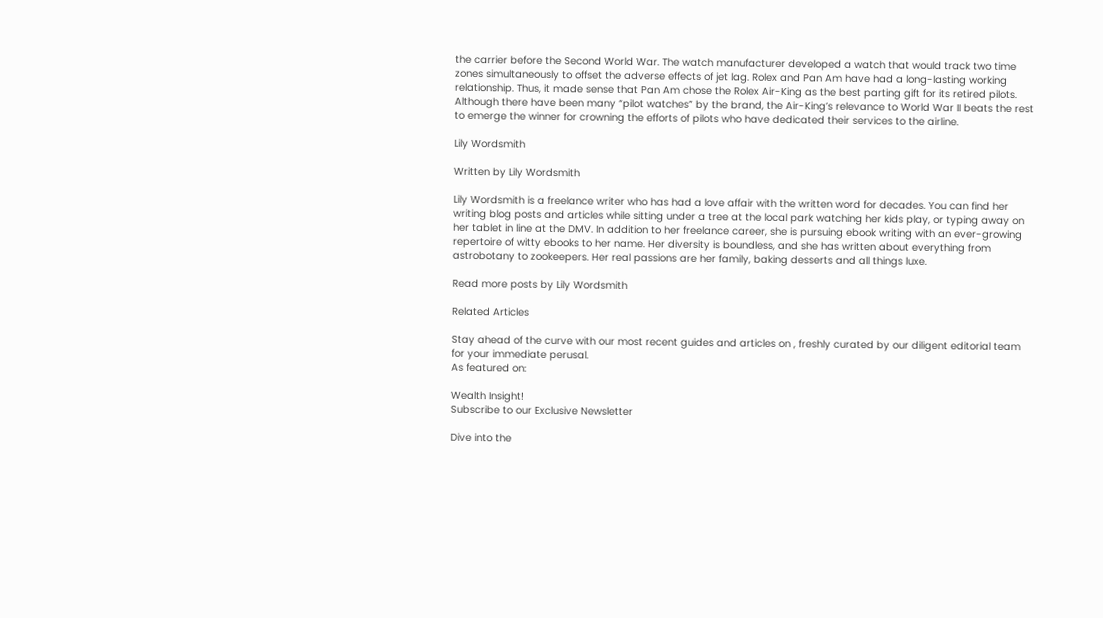the carrier before the Second World War. The watch manufacturer developed a watch that would track two time zones simultaneously to offset the adverse effects of jet lag. Rolex and Pan Am have had a long-lasting working relationship. Thus, it made sense that Pan Am chose the Rolex Air-King as the best parting gift for its retired pilots. Although there have been many “pilot watches” by the brand, the Air-King’s relevance to World War II beats the rest to emerge the winner for crowning the efforts of pilots who have dedicated their services to the airline.

Lily Wordsmith

Written by Lily Wordsmith

Lily Wordsmith is a freelance writer who has had a love affair with the written word for decades. You can find her writing blog posts and articles while sitting under a tree at the local park watching her kids play, or typing away on her tablet in line at the DMV. In addition to her freelance career, she is pursuing ebook writing with an ever-growing repertoire of witty ebooks to her name. Her diversity is boundless, and she has written about everything from astrobotany to zookeepers. Her real passions are her family, baking desserts and all things luxe.

Read more posts by Lily Wordsmith

Related Articles

Stay ahead of the curve with our most recent guides and articles on , freshly curated by our diligent editorial team for your immediate perusal.
As featured on:

Wealth Insight!
Subscribe to our Exclusive Newsletter

Dive into the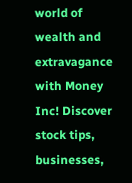world of wealth and extravagance with Money Inc! Discover stock tips, businesses,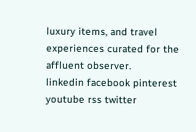luxury items, and travel experiences curated for the affluent observer.
linkedin facebook pinterest youtube rss twitter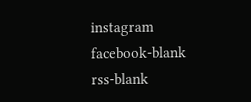instagram facebook-blank rss-blank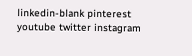linkedin-blank pinterest youtube twitter instagram